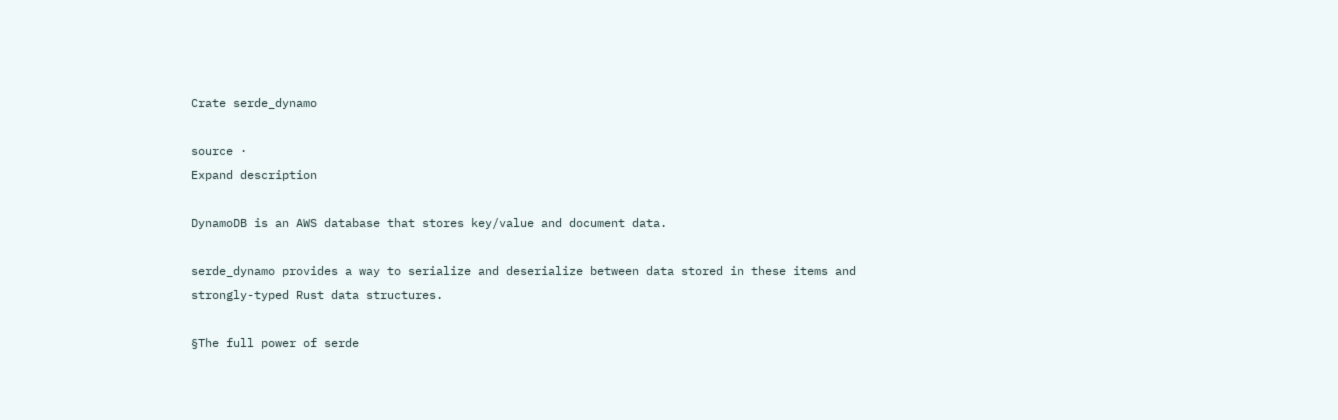Crate serde_dynamo

source ·
Expand description

DynamoDB is an AWS database that stores key/value and document data.

serde_dynamo provides a way to serialize and deserialize between data stored in these items and strongly-typed Rust data structures.

§The full power of serde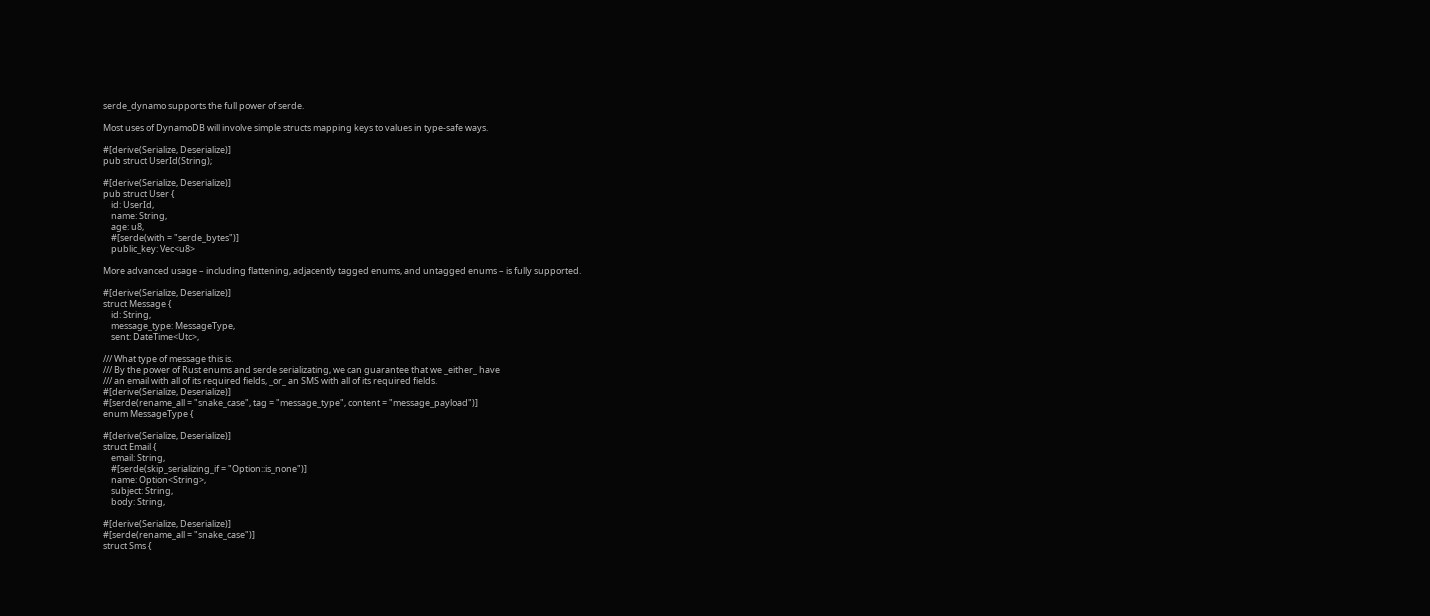serde_dynamo supports the full power of serde.

Most uses of DynamoDB will involve simple structs mapping keys to values in type-safe ways.

#[derive(Serialize, Deserialize)]
pub struct UserId(String);

#[derive(Serialize, Deserialize)]
pub struct User {
    id: UserId,
    name: String,
    age: u8,
    #[serde(with = "serde_bytes")]
    public_key: Vec<u8>

More advanced usage – including flattening, adjacently tagged enums, and untagged enums – is fully supported.

#[derive(Serialize, Deserialize)]
struct Message {
    id: String,
    message_type: MessageType,
    sent: DateTime<Utc>,

/// What type of message this is.
/// By the power of Rust enums and serde serializating, we can guarantee that we _either_ have
/// an email with all of its required fields, _or_ an SMS with all of its required fields.
#[derive(Serialize, Deserialize)]
#[serde(rename_all = "snake_case", tag = "message_type", content = "message_payload")]
enum MessageType {

#[derive(Serialize, Deserialize)]
struct Email {
    email: String,
    #[serde(skip_serializing_if = "Option::is_none")]
    name: Option<String>,
    subject: String,
    body: String,

#[derive(Serialize, Deserialize)]
#[serde(rename_all = "snake_case")]
struct Sms {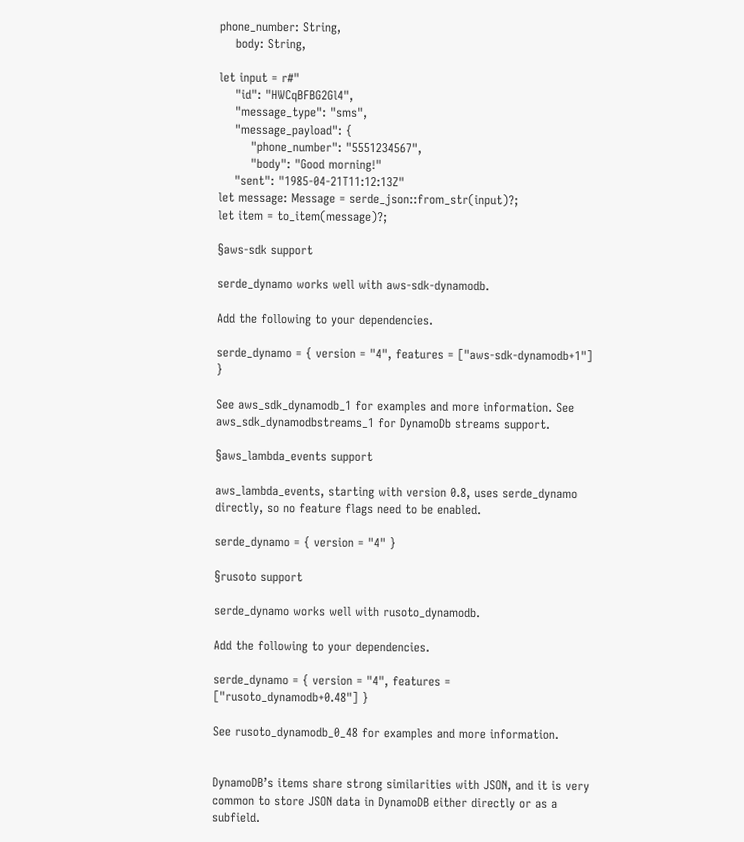phone_number: String,
    body: String,

let input = r#"
    "id": "HWCqBFBG2Gl4",
    "message_type": "sms",
    "message_payload": {
        "phone_number": "5551234567",
        "body": "Good morning!"
    "sent": "1985-04-21T11:12:13Z"
let message: Message = serde_json::from_str(input)?;
let item = to_item(message)?;

§aws-sdk support

serde_dynamo works well with aws-sdk-dynamodb.

Add the following to your dependencies.

serde_dynamo = { version = "4", features = ["aws-sdk-dynamodb+1"] }

See aws_sdk_dynamodb_1 for examples and more information. See aws_sdk_dynamodbstreams_1 for DynamoDb streams support.

§aws_lambda_events support

aws_lambda_events, starting with version 0.8, uses serde_dynamo directly, so no feature flags need to be enabled.

serde_dynamo = { version = "4" }

§rusoto support

serde_dynamo works well with rusoto_dynamodb.

Add the following to your dependencies.

serde_dynamo = { version = "4", features = ["rusoto_dynamodb+0.48"] }

See rusoto_dynamodb_0_48 for examples and more information.


DynamoDB’s items share strong similarities with JSON, and it is very common to store JSON data in DynamoDB either directly or as a subfield.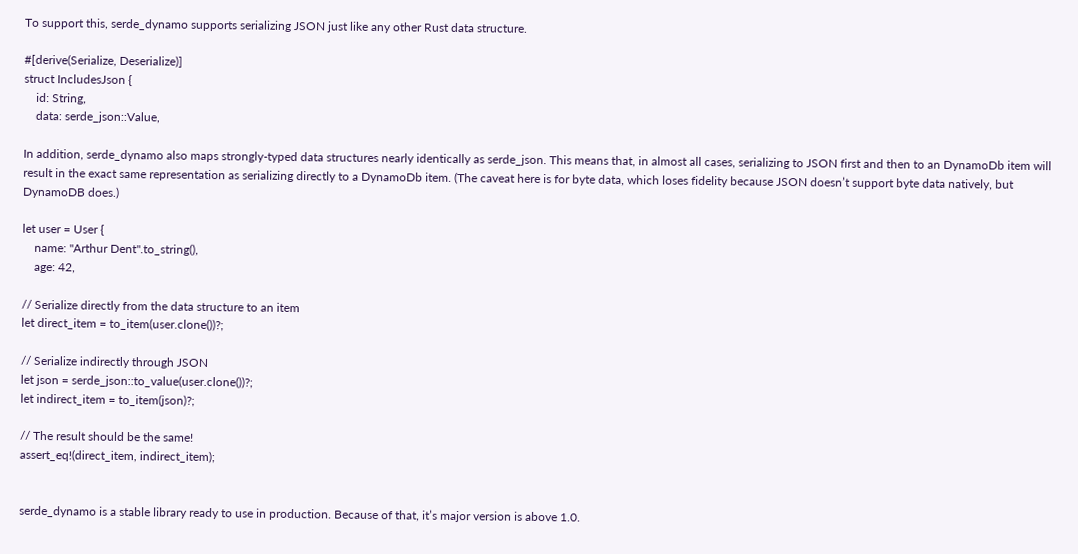To support this, serde_dynamo supports serializing JSON just like any other Rust data structure.

#[derive(Serialize, Deserialize)]
struct IncludesJson {
    id: String,
    data: serde_json::Value,

In addition, serde_dynamo also maps strongly-typed data structures nearly identically as serde_json. This means that, in almost all cases, serializing to JSON first and then to an DynamoDb item will result in the exact same representation as serializing directly to a DynamoDb item. (The caveat here is for byte data, which loses fidelity because JSON doesn’t support byte data natively, but DynamoDB does.)

let user = User {
    name: "Arthur Dent".to_string(),
    age: 42,

// Serialize directly from the data structure to an item
let direct_item = to_item(user.clone())?;

// Serialize indirectly through JSON
let json = serde_json::to_value(user.clone())?;
let indirect_item = to_item(json)?;

// The result should be the same!
assert_eq!(direct_item, indirect_item);


serde_dynamo is a stable library ready to use in production. Because of that, it’s major version is above 1.0.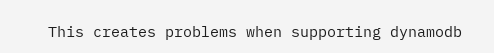This creates problems when supporting dynamodb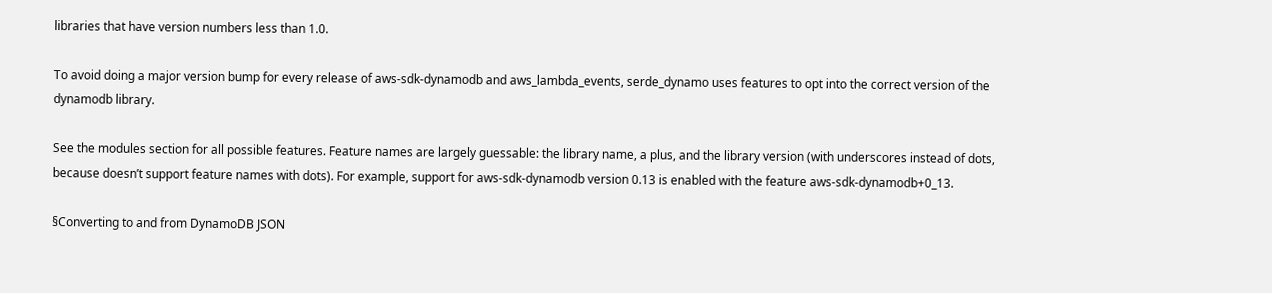libraries that have version numbers less than 1.0.

To avoid doing a major version bump for every release of aws-sdk-dynamodb and aws_lambda_events, serde_dynamo uses features to opt into the correct version of the dynamodb library.

See the modules section for all possible features. Feature names are largely guessable: the library name, a plus, and the library version (with underscores instead of dots, because doesn’t support feature names with dots). For example, support for aws-sdk-dynamodb version 0.13 is enabled with the feature aws-sdk-dynamodb+0_13.

§Converting to and from DynamoDB JSON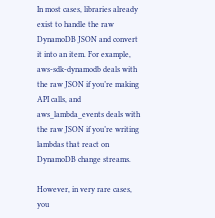In most cases, libraries already exist to handle the raw DynamoDB JSON and convert it into an item. For example, aws-sdk-dynamodb deals with the raw JSON if you’re making API calls, and aws_lambda_events deals with the raw JSON if you’re writing lambdas that react on DynamoDB change streams.

However, in very rare cases, you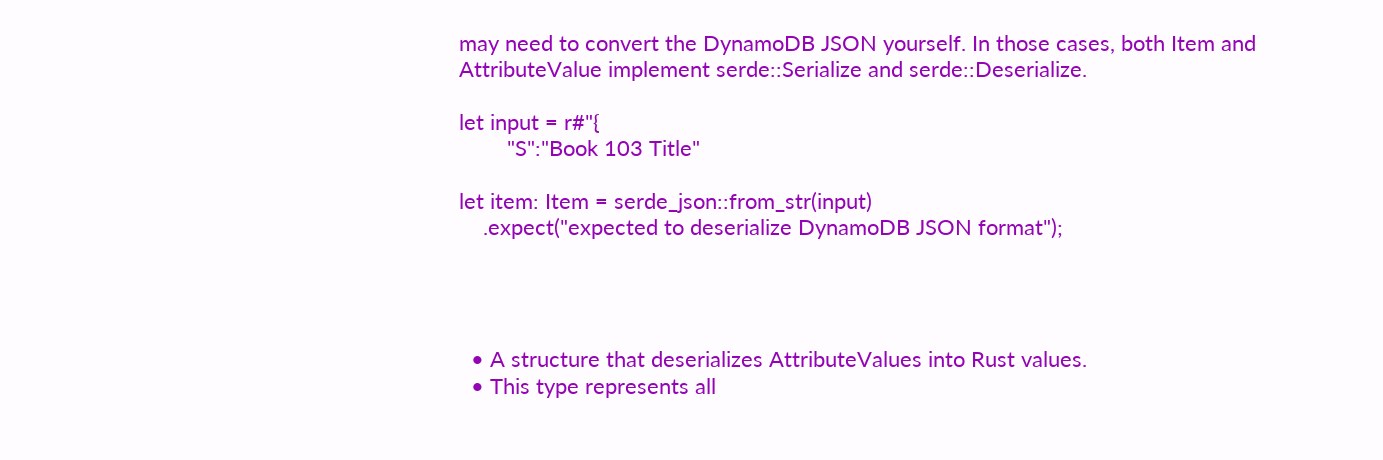may need to convert the DynamoDB JSON yourself. In those cases, both Item and AttributeValue implement serde::Serialize and serde::Deserialize.

let input = r#"{
        "S":"Book 103 Title"

let item: Item = serde_json::from_str(input)
    .expect("expected to deserialize DynamoDB JSON format");




  • A structure that deserializes AttributeValues into Rust values.
  • This type represents all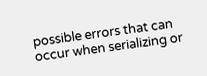possible errors that can occur when serializing or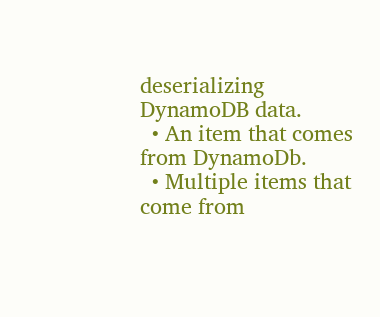deserializing DynamoDB data.
  • An item that comes from DynamoDb.
  • Multiple items that come from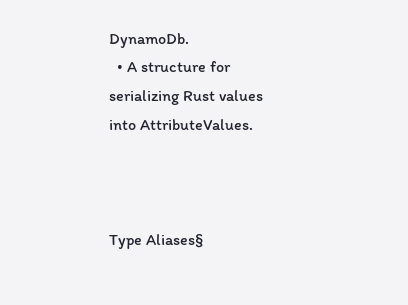DynamoDb.
  • A structure for serializing Rust values into AttributeValues.



Type Aliases§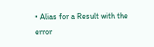• Alias for a Result with the error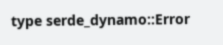type serde_dynamo::Error